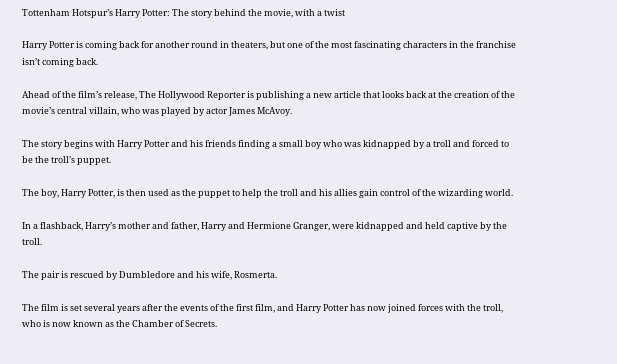Tottenham Hotspur’s Harry Potter: The story behind the movie, with a twist

Harry Potter is coming back for another round in theaters, but one of the most fascinating characters in the franchise isn’t coming back.

Ahead of the film’s release, The Hollywood Reporter is publishing a new article that looks back at the creation of the movie’s central villain, who was played by actor James McAvoy.

The story begins with Harry Potter and his friends finding a small boy who was kidnapped by a troll and forced to be the troll’s puppet.

The boy, Harry Potter, is then used as the puppet to help the troll and his allies gain control of the wizarding world.

In a flashback, Harry’s mother and father, Harry and Hermione Granger, were kidnapped and held captive by the troll.

The pair is rescued by Dumbledore and his wife, Rosmerta.

The film is set several years after the events of the first film, and Harry Potter has now joined forces with the troll, who is now known as the Chamber of Secrets.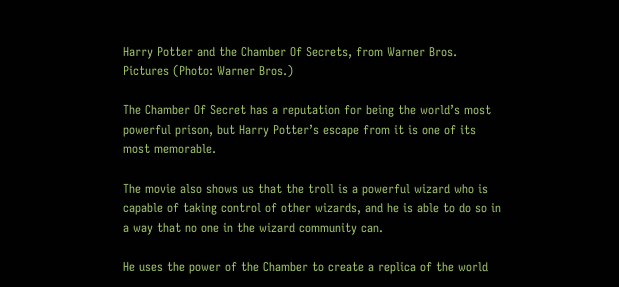Harry Potter and the Chamber Of Secrets, from Warner Bros. Pictures (Photo: Warner Bros.)

The Chamber Of Secret has a reputation for being the world’s most powerful prison, but Harry Potter’s escape from it is one of its most memorable.

The movie also shows us that the troll is a powerful wizard who is capable of taking control of other wizards, and he is able to do so in a way that no one in the wizard community can.

He uses the power of the Chamber to create a replica of the world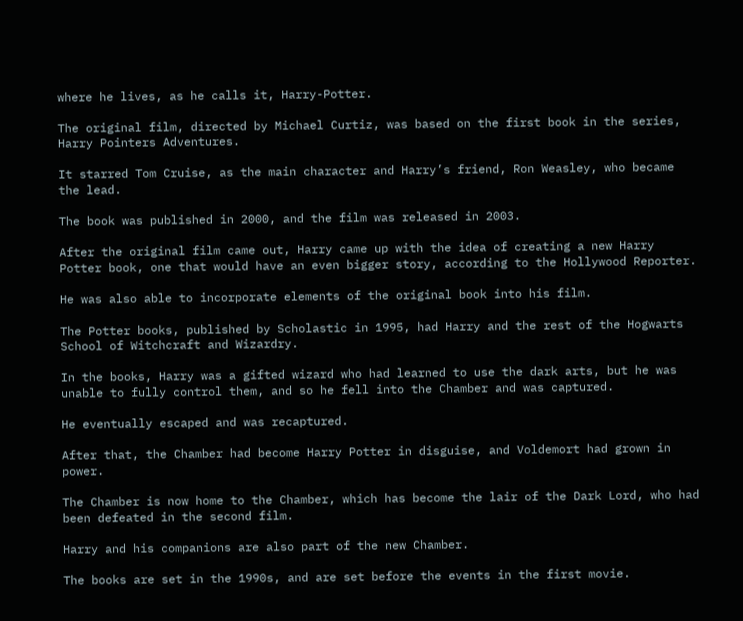where he lives, as he calls it, Harry-Potter.

The original film, directed by Michael Curtiz, was based on the first book in the series, Harry Pointers Adventures.

It starred Tom Cruise, as the main character and Harry’s friend, Ron Weasley, who became the lead.

The book was published in 2000, and the film was released in 2003.

After the original film came out, Harry came up with the idea of creating a new Harry Potter book, one that would have an even bigger story, according to the Hollywood Reporter.

He was also able to incorporate elements of the original book into his film.

The Potter books, published by Scholastic in 1995, had Harry and the rest of the Hogwarts School of Witchcraft and Wizardry.

In the books, Harry was a gifted wizard who had learned to use the dark arts, but he was unable to fully control them, and so he fell into the Chamber and was captured.

He eventually escaped and was recaptured.

After that, the Chamber had become Harry Potter in disguise, and Voldemort had grown in power.

The Chamber is now home to the Chamber, which has become the lair of the Dark Lord, who had been defeated in the second film.

Harry and his companions are also part of the new Chamber.

The books are set in the 1990s, and are set before the events in the first movie.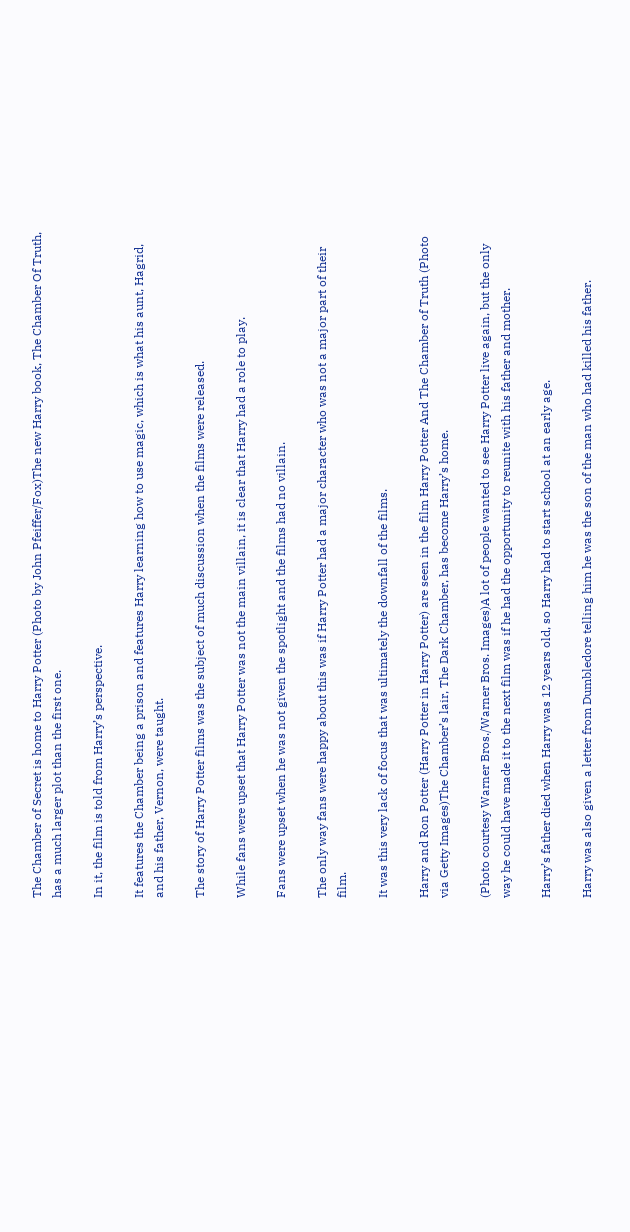The Chamber of Secret is home to Harry Potter (Photo by John Pfeiffer/Fox)The new Harry book, The Chamber Of Truth, has a much larger plot than the first one.

In it, the film is told from Harry’s perspective.

It features the Chamber being a prison and features Harry learning how to use magic, which is what his aunt, Hagrid, and his father, Vernon, were taught.

The story of Harry Potter films was the subject of much discussion when the films were released.

While fans were upset that Harry Potter was not the main villain, it is clear that Harry had a role to play.

Fans were upset when he was not given the spotlight and the films had no villain.

The only way fans were happy about this was if Harry Potter had a major character who was not a major part of their film.

It was this very lack of focus that was ultimately the downfall of the films.

Harry and Ron Potter (Harry Potter in Harry Potter) are seen in the film Harry Potter And The Chamber of Truth (Photo via Getty Images)The Chamber’s lair, The Dark Chamber, has become Harry’s home.

(Photo courtesy Warner Bros./Warner Bros. Images)A lot of people wanted to see Harry Potter live again, but the only way he could have made it to the next film was if he had the opportunity to reunite with his father and mother.

Harry’s father died when Harry was 12 years old, so Harry had to start school at an early age.

Harry was also given a letter from Dumbledore telling him he was the son of the man who had killed his father.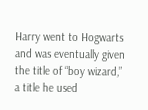Harry went to Hogwarts and was eventually given the title of “boy wizard,” a title he used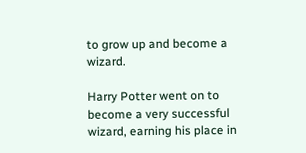to grow up and become a wizard.

Harry Potter went on to become a very successful wizard, earning his place in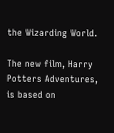the Wizarding World.

The new film, Harry Potters Adventures, is based on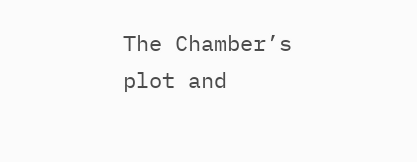The Chamber’s plot and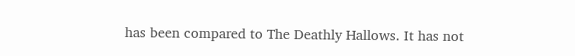has been compared to The Deathly Hallows. It has not